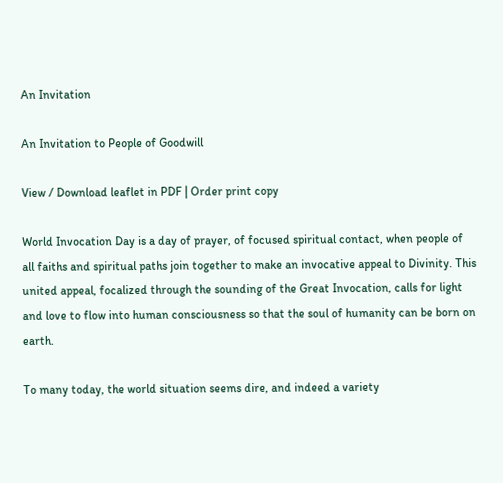An Invitation

An Invitation to People of Goodwill

View / Download leaflet in PDF | Order print copy

World Invocation Day is a day of prayer, of focused spiritual contact, when people of all faiths and spiritual paths join together to make an invocative appeal to Divinity. This united appeal, focalized through the sounding of the Great Invocation, calls for light and love to flow into human consciousness so that the soul of humanity can be born on earth.

To many today, the world situation seems dire, and indeed a variety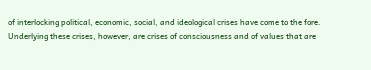of interlocking political, economic, social, and ideological crises have come to the fore. Underlying these crises, however, are crises of consciousness and of values that are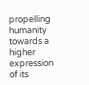propelling humanity towards a higher expression of its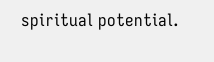spiritual potential.